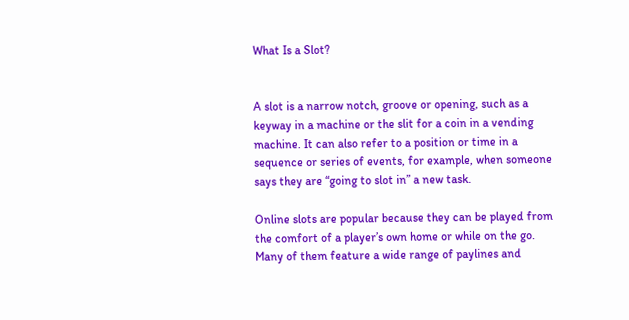What Is a Slot?


A slot is a narrow notch, groove or opening, such as a keyway in a machine or the slit for a coin in a vending machine. It can also refer to a position or time in a sequence or series of events, for example, when someone says they are “going to slot in” a new task.

Online slots are popular because they can be played from the comfort of a player’s own home or while on the go. Many of them feature a wide range of paylines and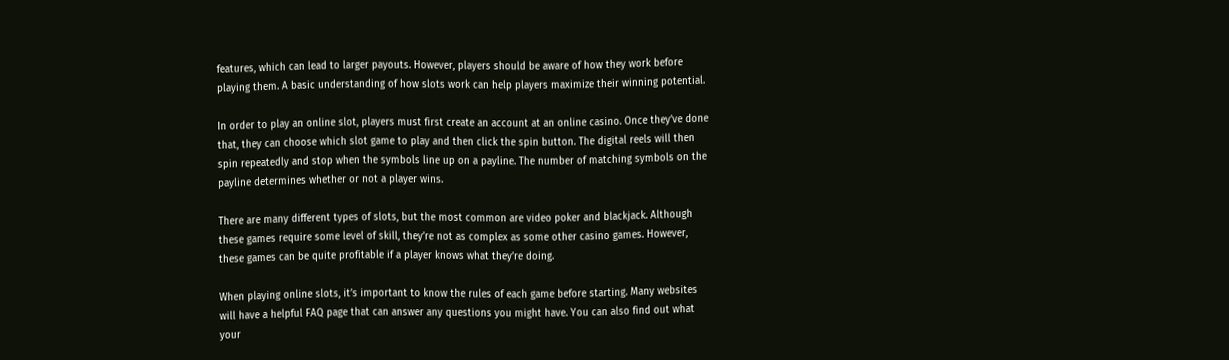features, which can lead to larger payouts. However, players should be aware of how they work before playing them. A basic understanding of how slots work can help players maximize their winning potential.

In order to play an online slot, players must first create an account at an online casino. Once they’ve done that, they can choose which slot game to play and then click the spin button. The digital reels will then spin repeatedly and stop when the symbols line up on a payline. The number of matching symbols on the payline determines whether or not a player wins.

There are many different types of slots, but the most common are video poker and blackjack. Although these games require some level of skill, they’re not as complex as some other casino games. However, these games can be quite profitable if a player knows what they’re doing.

When playing online slots, it’s important to know the rules of each game before starting. Many websites will have a helpful FAQ page that can answer any questions you might have. You can also find out what your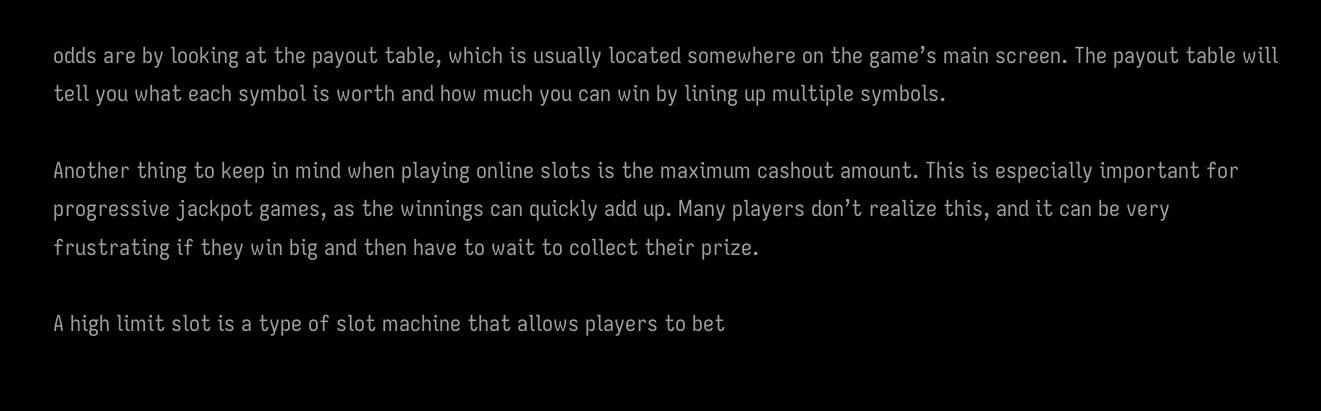odds are by looking at the payout table, which is usually located somewhere on the game’s main screen. The payout table will tell you what each symbol is worth and how much you can win by lining up multiple symbols.

Another thing to keep in mind when playing online slots is the maximum cashout amount. This is especially important for progressive jackpot games, as the winnings can quickly add up. Many players don’t realize this, and it can be very frustrating if they win big and then have to wait to collect their prize.

A high limit slot is a type of slot machine that allows players to bet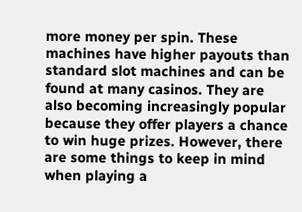more money per spin. These machines have higher payouts than standard slot machines and can be found at many casinos. They are also becoming increasingly popular because they offer players a chance to win huge prizes. However, there are some things to keep in mind when playing a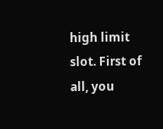high limit slot. First of all, you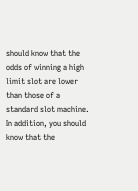should know that the odds of winning a high limit slot are lower than those of a standard slot machine. In addition, you should know that the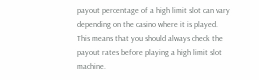payout percentage of a high limit slot can vary depending on the casino where it is played. This means that you should always check the payout rates before playing a high limit slot machine.